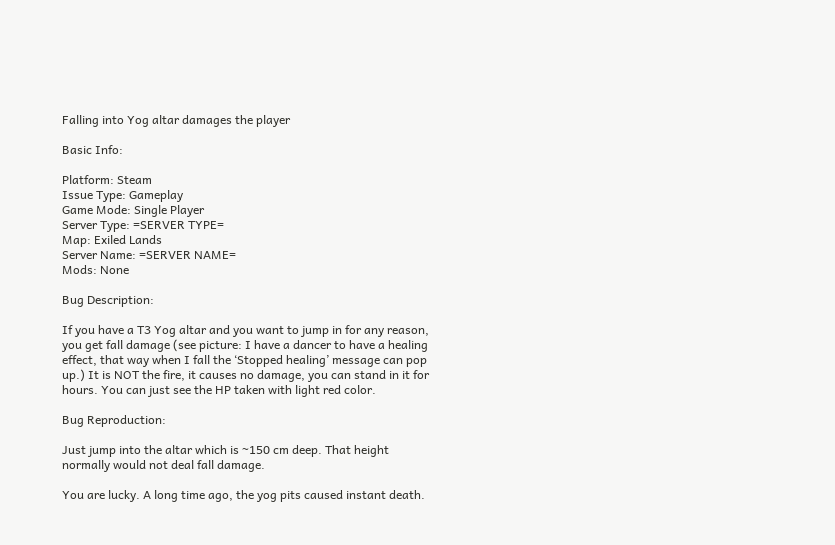Falling into Yog altar damages the player

Basic Info:

Platform: Steam
Issue Type: Gameplay
Game Mode: Single Player
Server Type: =SERVER TYPE=
Map: Exiled Lands
Server Name: =SERVER NAME=
Mods: None

Bug Description:

If you have a T3 Yog altar and you want to jump in for any reason, you get fall damage (see picture: I have a dancer to have a healing effect, that way when I fall the ‘Stopped healing’ message can pop up.) It is NOT the fire, it causes no damage, you can stand in it for hours. You can just see the HP taken with light red color.

Bug Reproduction:

Just jump into the altar which is ~150 cm deep. That height normally would not deal fall damage.

You are lucky. A long time ago, the yog pits caused instant death.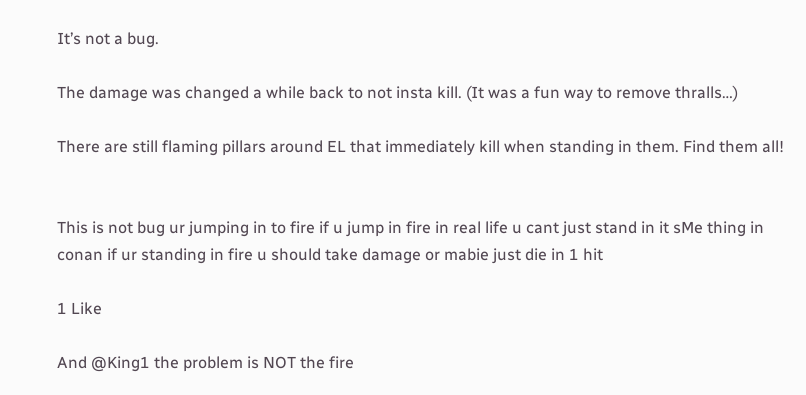It’s not a bug.

The damage was changed a while back to not insta kill. (It was a fun way to remove thralls…)

There are still flaming pillars around EL that immediately kill when standing in them. Find them all!


This is not bug ur jumping in to fire if u jump in fire in real life u cant just stand in it sMe thing in conan if ur standing in fire u should take damage or mabie just die in 1 hit

1 Like

And @King1 the problem is NOT the fire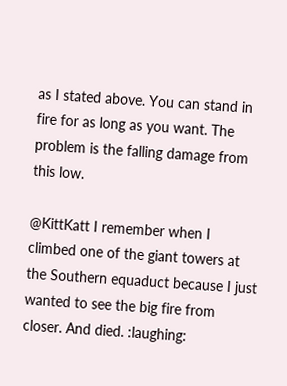as I stated above. You can stand in fire for as long as you want. The problem is the falling damage from this low.

@KittKatt I remember when I climbed one of the giant towers at the Southern equaduct because I just wanted to see the big fire from closer. And died. :laughing: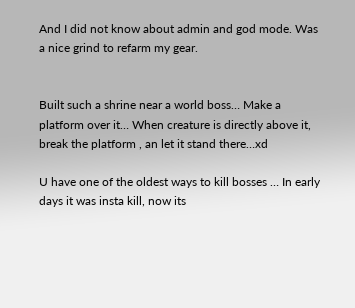And I did not know about admin and god mode. Was a nice grind to refarm my gear.


Built such a shrine near a world boss… Make a platform over it… When creature is directly above it, break the platform , an let it stand there…xd

U have one of the oldest ways to kill bosses … In early days it was insta kill, now its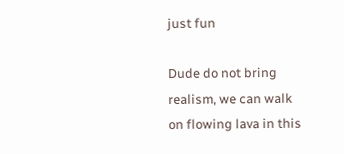just fun

Dude do not bring realism, we can walk on flowing lava in this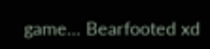game… Bearfooted xd